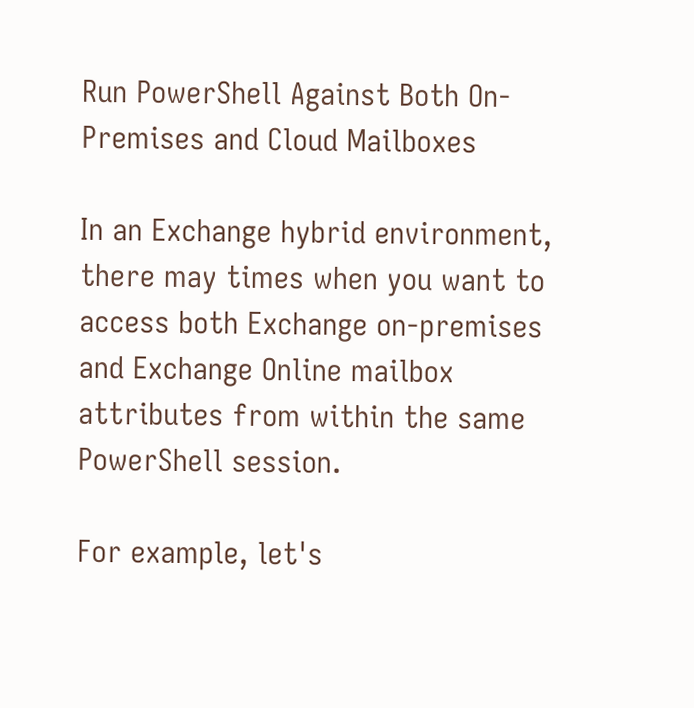Run PowerShell Against Both On-Premises and Cloud Mailboxes

In an Exchange hybrid environment, there may times when you want to access both Exchange on-premises and Exchange Online mailbox attributes from within the same PowerShell session.

For example, let's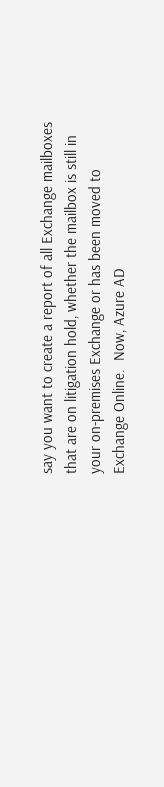say you want to create a report of all Exchange mailboxes that are on litigation hold, whether the mailbox is still in your on-premises Exchange or has been moved to Exchange Online.  Now, Azure AD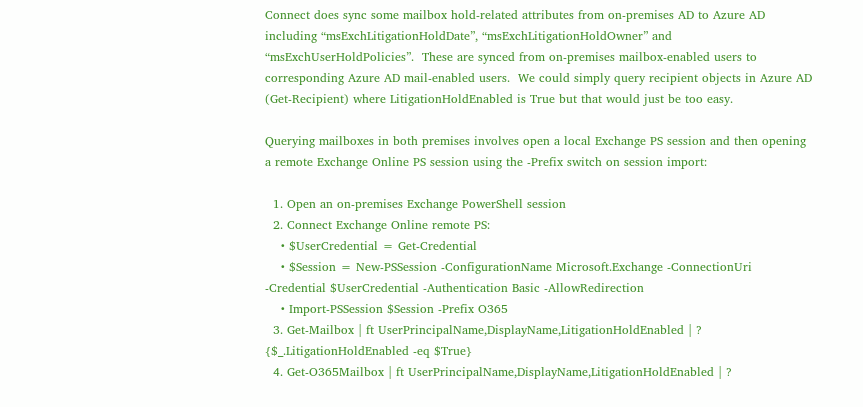Connect does sync some mailbox hold-related attributes from on-premises AD to Azure AD including “msExchLitigationHoldDate”, “msExchLitigationHoldOwner” and “msExchUserHoldPolicies”.  These are synced from on-premises mailbox-enabled users to corresponding Azure AD mail-enabled users.  We could simply query recipient objects in Azure AD (Get-Recipient) where LitigationHoldEnabled is True but that would just be too easy.

Querying mailboxes in both premises involves open a local Exchange PS session and then opening a remote Exchange Online PS session using the -Prefix switch on session import:

  1. Open an on-premises Exchange PowerShell session
  2. Connect Exchange Online remote PS:
    • $UserCredential = Get-Credential
    • $Session = New-PSSession -ConfigurationName Microsoft.Exchange -ConnectionUri -Credential $UserCredential -Authentication Basic -AllowRedirection
    • Import-PSSession $Session -Prefix O365
  3. Get-Mailbox | ft UserPrincipalName,DisplayName,LitigationHoldEnabled | ? {$_.LitigationHoldEnabled -eq $True}
  4. Get-O365Mailbox | ft UserPrincipalName,DisplayName,LitigationHoldEnabled | ?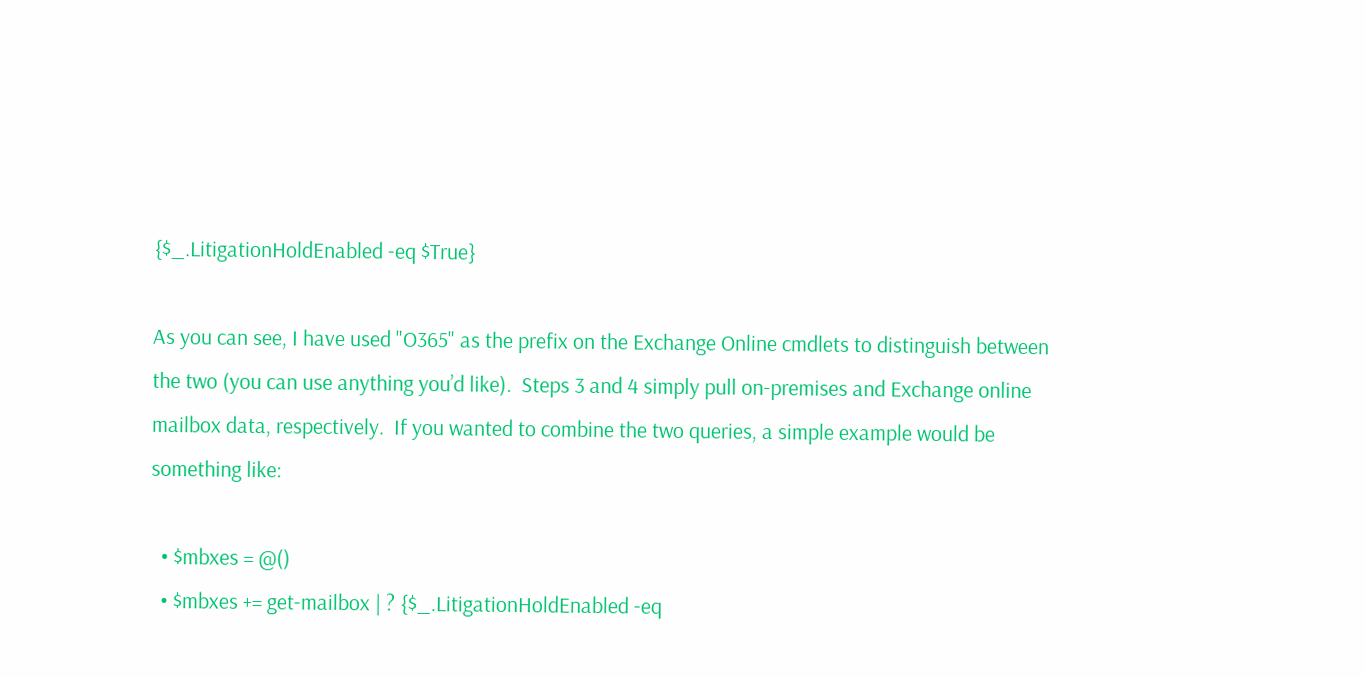{$_.LitigationHoldEnabled -eq $True}

As you can see, I have used "O365" as the prefix on the Exchange Online cmdlets to distinguish between the two (you can use anything you’d like).  Steps 3 and 4 simply pull on-premises and Exchange online mailbox data, respectively.  If you wanted to combine the two queries, a simple example would be something like:

  • $mbxes = @()
  • $mbxes += get-mailbox | ? {$_.LitigationHoldEnabled -eq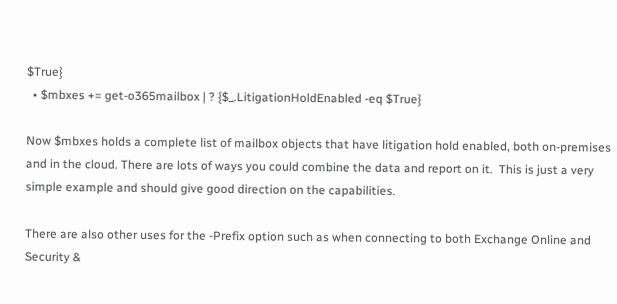$True}
  • $mbxes += get-o365mailbox | ? {$_.LitigationHoldEnabled -eq $True}

Now $mbxes holds a complete list of mailbox objects that have litigation hold enabled, both on-premises and in the cloud. There are lots of ways you could combine the data and report on it.  This is just a very simple example and should give good direction on the capabilities.

There are also other uses for the -Prefix option such as when connecting to both Exchange Online and Security &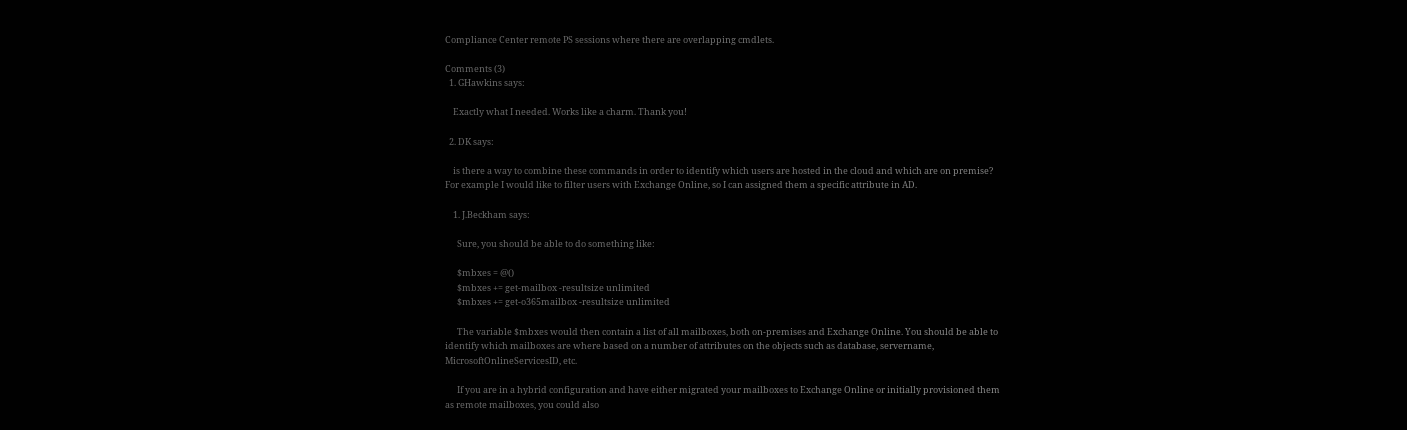Compliance Center remote PS sessions where there are overlapping cmdlets.

Comments (3)
  1. GHawkins says:

    Exactly what I needed. Works like a charm. Thank you!

  2. DK says:

    is there a way to combine these commands in order to identify which users are hosted in the cloud and which are on premise? For example I would like to filter users with Exchange Online, so I can assigned them a specific attribute in AD.

    1. J.Beckham says:

      Sure, you should be able to do something like:

      $mbxes = @()
      $mbxes += get-mailbox -resultsize unlimited
      $mbxes += get-o365mailbox -resultsize unlimited

      The variable $mbxes would then contain a list of all mailboxes, both on-premises and Exchange Online. You should be able to identify which mailboxes are where based on a number of attributes on the objects such as database, servername, MicrosoftOnlineServicesID, etc.

      If you are in a hybrid configuration and have either migrated your mailboxes to Exchange Online or initially provisioned them as remote mailboxes, you could also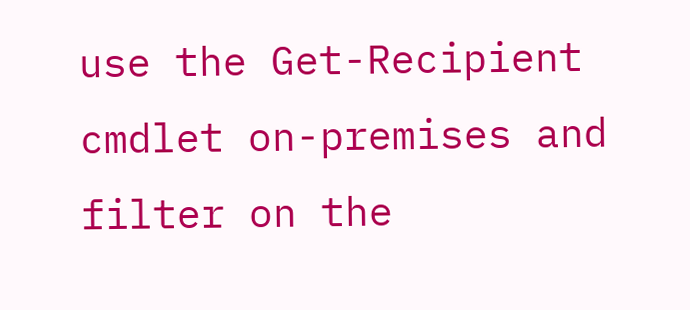use the Get-Recipient cmdlet on-premises and filter on the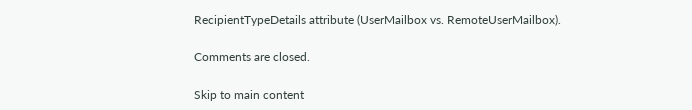RecipientTypeDetails attribute (UserMailbox vs. RemoteUserMailbox).

Comments are closed.

Skip to main content